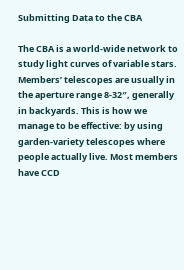Submitting Data to the CBA

The CBA is a world-wide network to study light curves of variable stars. Members’ telescopes are usually in the aperture range 8-32″, generally in backyards. This is how we manage to be effective: by using garden-variety telescopes where people actually live. Most members have CCD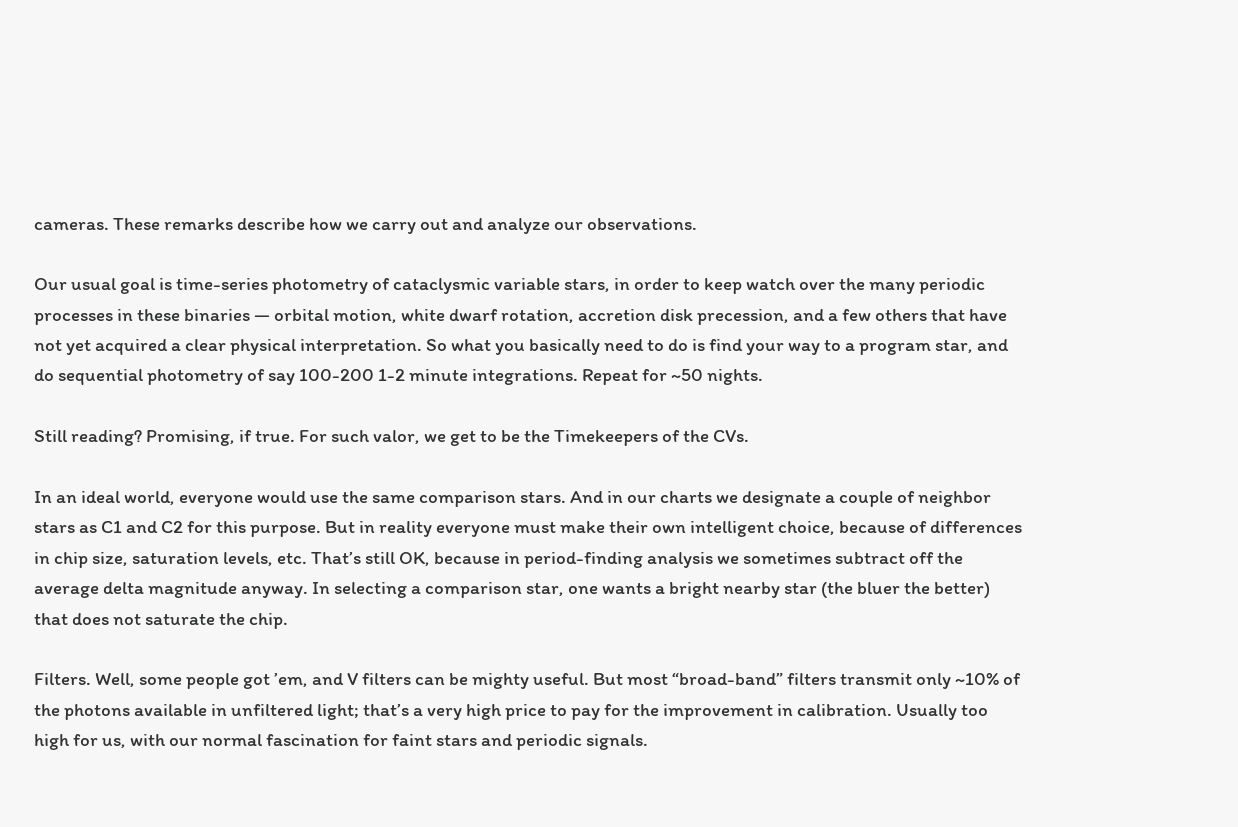cameras. These remarks describe how we carry out and analyze our observations.

Our usual goal is time-series photometry of cataclysmic variable stars, in order to keep watch over the many periodic processes in these binaries — orbital motion, white dwarf rotation, accretion disk precession, and a few others that have not yet acquired a clear physical interpretation. So what you basically need to do is find your way to a program star, and do sequential photometry of say 100-200 1-2 minute integrations. Repeat for ~50 nights.

Still reading? Promising, if true. For such valor, we get to be the Timekeepers of the CVs.

In an ideal world, everyone would use the same comparison stars. And in our charts we designate a couple of neighbor stars as C1 and C2 for this purpose. But in reality everyone must make their own intelligent choice, because of differences in chip size, saturation levels, etc. That’s still OK, because in period-finding analysis we sometimes subtract off the average delta magnitude anyway. In selecting a comparison star, one wants a bright nearby star (the bluer the better) that does not saturate the chip.

Filters. Well, some people got ’em, and V filters can be mighty useful. But most “broad-band” filters transmit only ~10% of the photons available in unfiltered light; that’s a very high price to pay for the improvement in calibration. Usually too high for us, with our normal fascination for faint stars and periodic signals.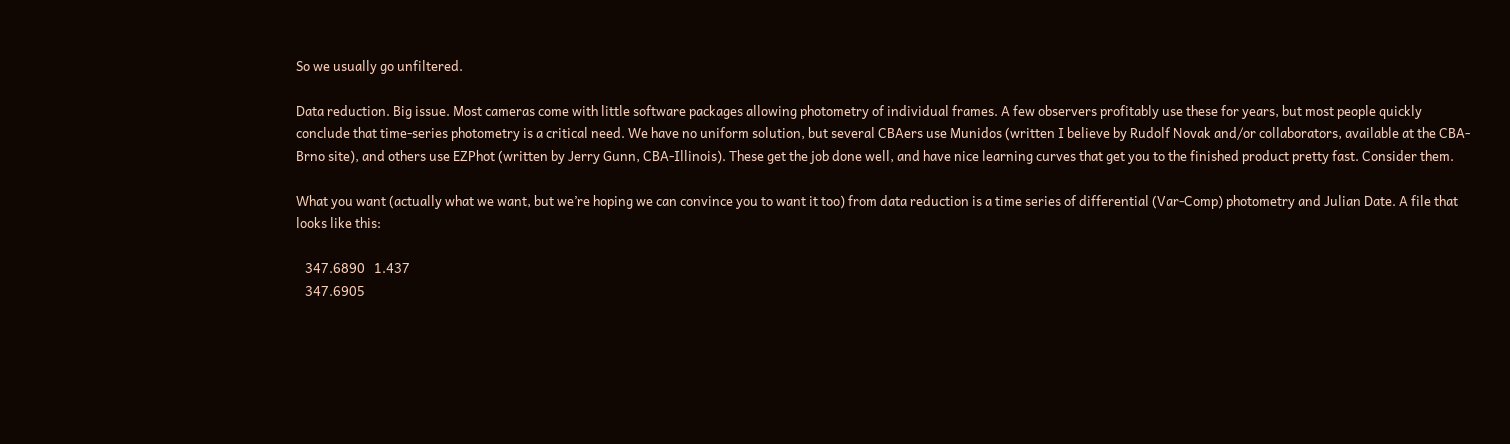So we usually go unfiltered.

Data reduction. Big issue. Most cameras come with little software packages allowing photometry of individual frames. A few observers profitably use these for years, but most people quickly conclude that time-series photometry is a critical need. We have no uniform solution, but several CBAers use Munidos (written I believe by Rudolf Novak and/or collaborators, available at the CBA-Brno site), and others use EZPhot (written by Jerry Gunn, CBA-Illinois). These get the job done well, and have nice learning curves that get you to the finished product pretty fast. Consider them.

What you want (actually what we want, but we’re hoping we can convince you to want it too) from data reduction is a time series of differential (Var-Comp) photometry and Julian Date. A file that looks like this:

   347.6890   1.437
   347.6905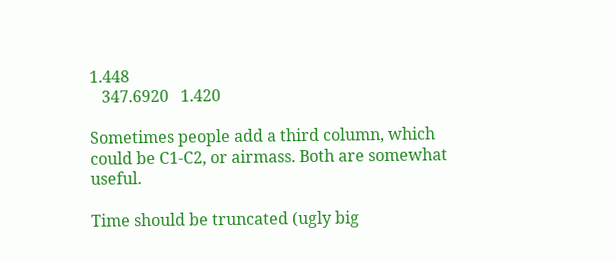1.448
   347.6920   1.420

Sometimes people add a third column, which could be C1-C2, or airmass. Both are somewhat useful.

Time should be truncated (ugly big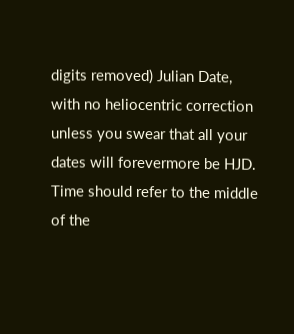digits removed) Julian Date, with no heliocentric correction unless you swear that all your dates will forevermore be HJD. Time should refer to the middle of the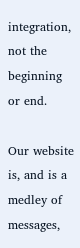integration, not the beginning or end.

Our website is, and is a medley of messages,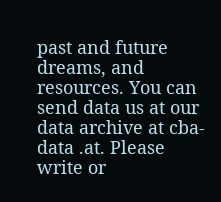past and future dreams, and resources. You can send data us at our data archive at cba-data .at. Please write or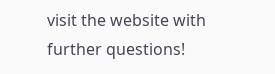visit the website with further questions!